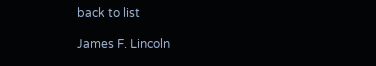back to list

James F. Lincoln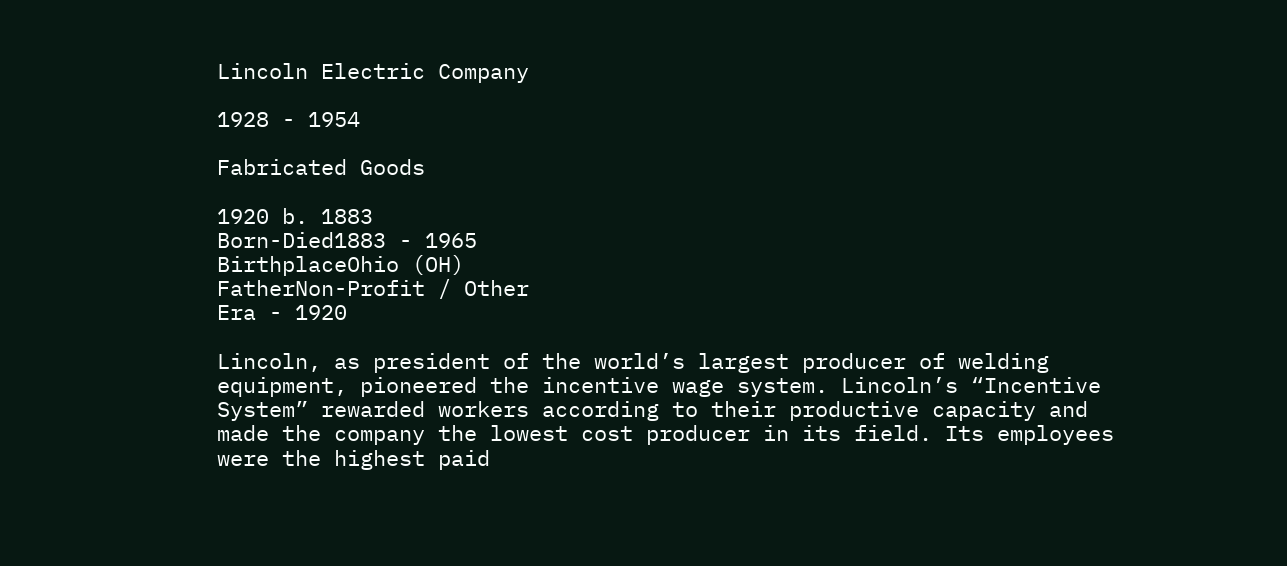Lincoln Electric Company

1928 - 1954

Fabricated Goods

1920 b. 1883
Born-Died1883 - 1965
BirthplaceOhio (OH)
FatherNon-Profit / Other
Era - 1920

Lincoln, as president of the world’s largest producer of welding equipment, pioneered the incentive wage system. Lincoln’s “Incentive System” rewarded workers according to their productive capacity and made the company the lowest cost producer in its field. Its employees were the highest paid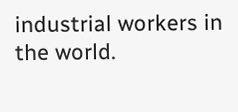industrial workers in the world.